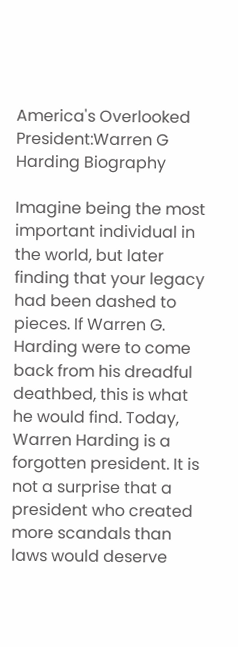America's Overlooked President:Warren G Harding Biography

Imagine being the most important individual in the world, but later finding that your legacy had been dashed to pieces. If Warren G. Harding were to come back from his dreadful deathbed, this is what he would find. Today, Warren Harding is a forgotten president. It is not a surprise that a president who created more scandals than laws would deserve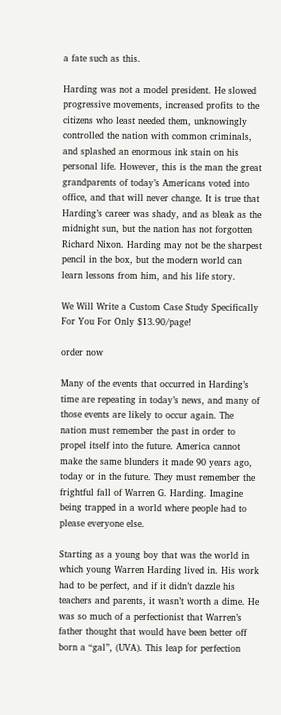a fate such as this.

Harding was not a model president. He slowed progressive movements, increased profits to the citizens who least needed them, unknowingly controlled the nation with common criminals, and splashed an enormous ink stain on his personal life. However, this is the man the great grandparents of today’s Americans voted into office, and that will never change. It is true that Harding’s career was shady, and as bleak as the midnight sun, but the nation has not forgotten Richard Nixon. Harding may not be the sharpest pencil in the box, but the modern world can learn lessons from him, and his life story.

We Will Write a Custom Case Study Specifically
For You For Only $13.90/page!

order now

Many of the events that occurred in Harding’s time are repeating in today’s news, and many of those events are likely to occur again. The nation must remember the past in order to propel itself into the future. America cannot make the same blunders it made 90 years ago, today or in the future. They must remember the frightful fall of Warren G. Harding. Imagine being trapped in a world where people had to please everyone else.

Starting as a young boy that was the world in which young Warren Harding lived in. His work had to be perfect, and if it didn’t dazzle his teachers and parents, it wasn’t worth a dime. He was so much of a perfectionist that Warren’s father thought that would have been better off born a “gal”, (UVA). This leap for perfection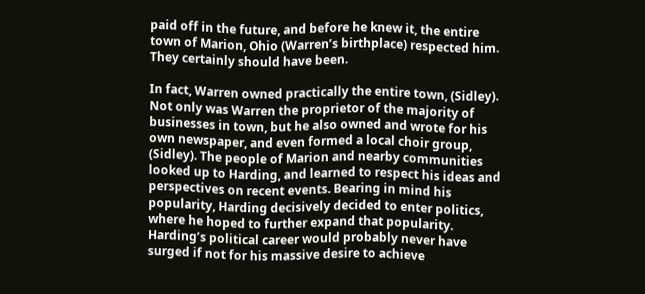paid off in the future, and before he knew it, the entire town of Marion, Ohio (Warren’s birthplace) respected him. They certainly should have been.

In fact, Warren owned practically the entire town, (Sidley). Not only was Warren the proprietor of the majority of businesses in town, but he also owned and wrote for his own newspaper, and even formed a local choir group, (Sidley). The people of Marion and nearby communities looked up to Harding, and learned to respect his ideas and perspectives on recent events. Bearing in mind his popularity, Harding decisively decided to enter politics, where he hoped to further expand that popularity. Harding’s political career would probably never have surged if not for his massive desire to achieve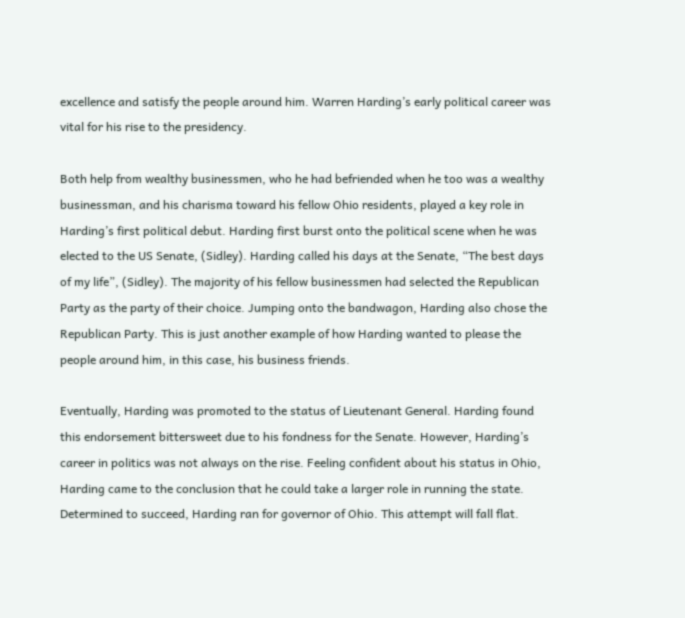excellence and satisfy the people around him. Warren Harding’s early political career was vital for his rise to the presidency.

Both help from wealthy businessmen, who he had befriended when he too was a wealthy businessman, and his charisma toward his fellow Ohio residents, played a key role in Harding’s first political debut. Harding first burst onto the political scene when he was elected to the US Senate, (Sidley). Harding called his days at the Senate, “The best days of my life”, (Sidley). The majority of his fellow businessmen had selected the Republican Party as the party of their choice. Jumping onto the bandwagon, Harding also chose the Republican Party. This is just another example of how Harding wanted to please the people around him, in this case, his business friends.

Eventually, Harding was promoted to the status of Lieutenant General. Harding found this endorsement bittersweet due to his fondness for the Senate. However, Harding’s career in politics was not always on the rise. Feeling confident about his status in Ohio, Harding came to the conclusion that he could take a larger role in running the state. Determined to succeed, Harding ran for governor of Ohio. This attempt will fall flat.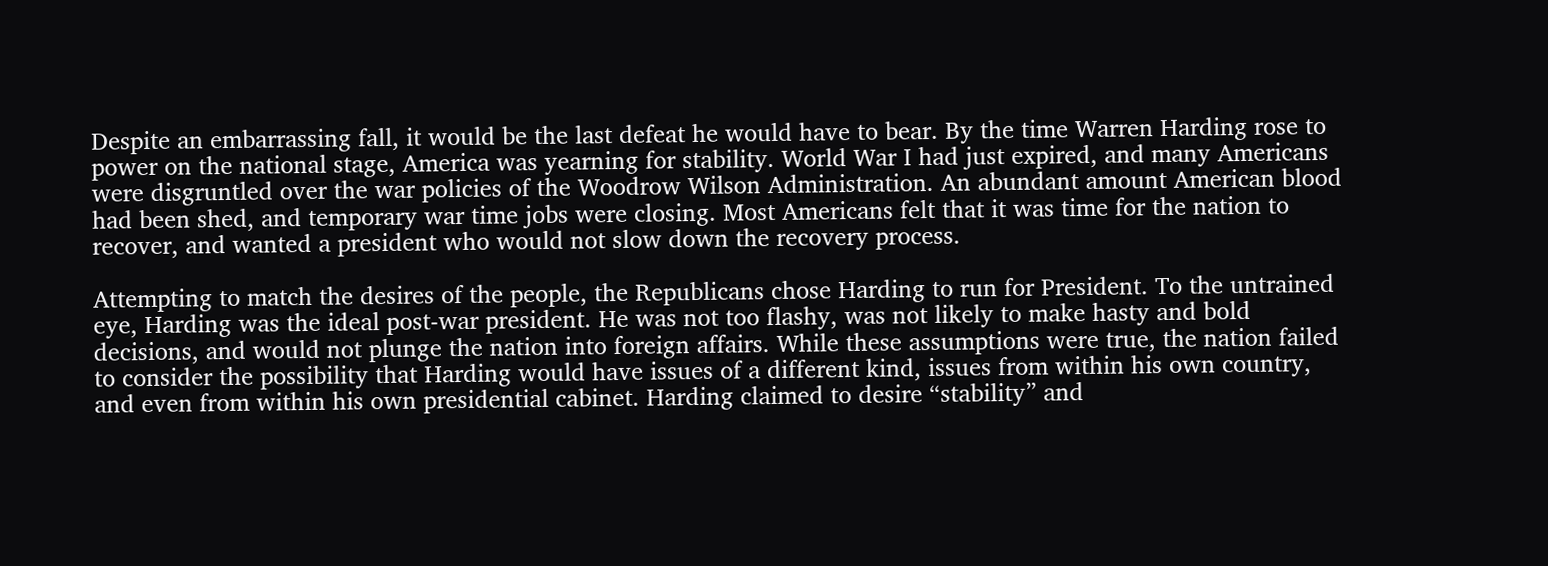Despite an embarrassing fall, it would be the last defeat he would have to bear. By the time Warren Harding rose to power on the national stage, America was yearning for stability. World War I had just expired, and many Americans were disgruntled over the war policies of the Woodrow Wilson Administration. An abundant amount American blood had been shed, and temporary war time jobs were closing. Most Americans felt that it was time for the nation to recover, and wanted a president who would not slow down the recovery process.

Attempting to match the desires of the people, the Republicans chose Harding to run for President. To the untrained eye, Harding was the ideal post-war president. He was not too flashy, was not likely to make hasty and bold decisions, and would not plunge the nation into foreign affairs. While these assumptions were true, the nation failed to consider the possibility that Harding would have issues of a different kind, issues from within his own country, and even from within his own presidential cabinet. Harding claimed to desire “stability” and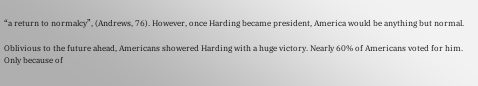“a return to normalcy”, (Andrews, 76). However, once Harding became president, America would be anything but normal.

Oblivious to the future ahead, Americans showered Harding with a huge victory. Nearly 60% of Americans voted for him. Only because of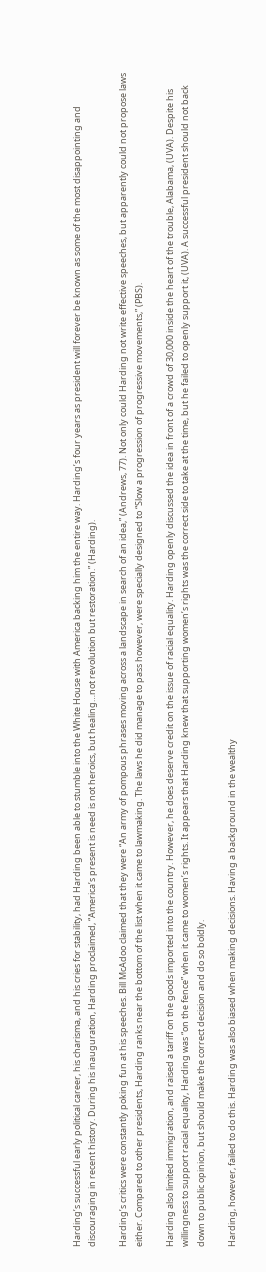Harding’s successful early political career, his charisma, and his cries for stability, had Harding been able to stumble into the White House with America backing him the entire way. Harding’s four years as president will forever be known as some of the most disappointing and discouraging in recent history. During his inauguration, Harding proclaimed, “America’s present is need is not heroics, but healing…not revolution but restoration.” (Harding).

Harding’s critics were constantly poking fun at his speeches. Bill McAdoo claimed that they were “An army of pompous phrases moving across a landscape in search of an idea,” (Andrews, 77). Not only could Harding not write effective speeches, but apparently could not propose laws either. Compared to other presidents, Harding ranks near the bottom of the list when it came to lawmaking. The laws he did manage to pass however, were specially designed to “Slow a progression of progressive movements,” (PBS).

Harding also limited immigration, and raised a tariff on the goods imported into the country. However, he does deserve credit on the issue of racial equality. Harding openly discussed the idea in front of a crowd of 30,000 inside the heart of the trouble, Alabama, (UVA). Despite his willingness to support racial equality, Harding was “on the fence” when it came to women’s rights. It appears that Harding knew that supporting women’s rights was the correct side to take at the time, but he failed to openly support it, (UVA). A successful president should not back down to public opinion, but should make the correct decision and do so boldly.

Harding, however, failed to do this. Harding was also biased when making decisions. Having a background in the wealthy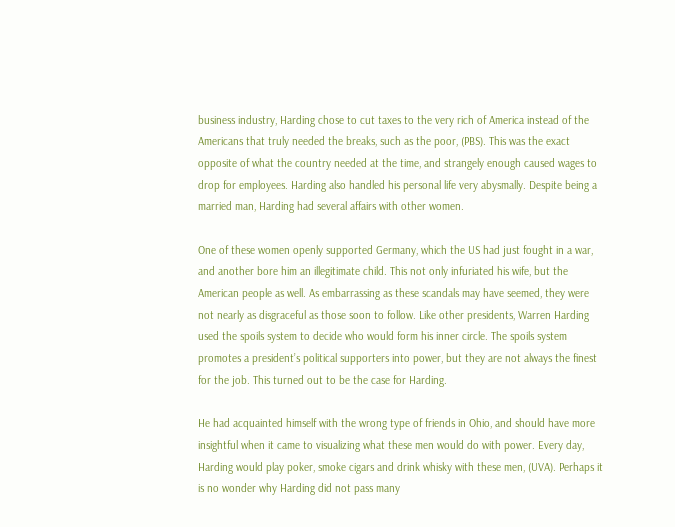business industry, Harding chose to cut taxes to the very rich of America instead of the Americans that truly needed the breaks, such as the poor, (PBS). This was the exact opposite of what the country needed at the time, and strangely enough caused wages to drop for employees. Harding also handled his personal life very abysmally. Despite being a married man, Harding had several affairs with other women.

One of these women openly supported Germany, which the US had just fought in a war, and another bore him an illegitimate child. This not only infuriated his wife, but the American people as well. As embarrassing as these scandals may have seemed, they were not nearly as disgraceful as those soon to follow. Like other presidents, Warren Harding used the spoils system to decide who would form his inner circle. The spoils system promotes a president’s political supporters into power, but they are not always the finest for the job. This turned out to be the case for Harding.

He had acquainted himself with the wrong type of friends in Ohio, and should have more insightful when it came to visualizing what these men would do with power. Every day, Harding would play poker, smoke cigars and drink whisky with these men, (UVA). Perhaps it is no wonder why Harding did not pass many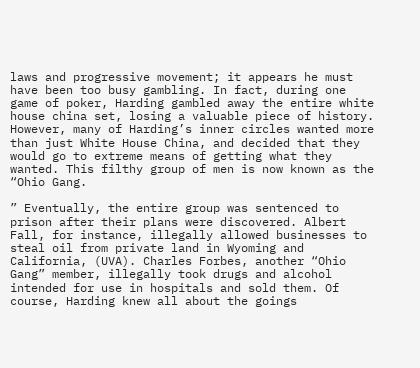laws and progressive movement; it appears he must have been too busy gambling. In fact, during one game of poker, Harding gambled away the entire white house china set, losing a valuable piece of history. However, many of Harding’s inner circles wanted more than just White House China, and decided that they would go to extreme means of getting what they wanted. This filthy group of men is now known as the “Ohio Gang.

” Eventually, the entire group was sentenced to prison after their plans were discovered. Albert Fall, for instance, illegally allowed businesses to steal oil from private land in Wyoming and California, (UVA). Charles Forbes, another “Ohio Gang” member, illegally took drugs and alcohol intended for use in hospitals and sold them. Of course, Harding knew all about the goings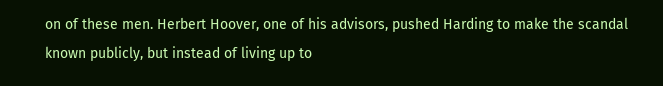on of these men. Herbert Hoover, one of his advisors, pushed Harding to make the scandal known publicly, but instead of living up to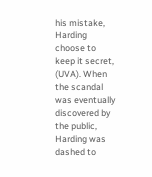his mistake, Harding choose to keep it secret, (UVA). When the scandal was eventually discovered by the public, Harding was dashed to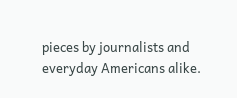pieces by journalists and everyday Americans alike.